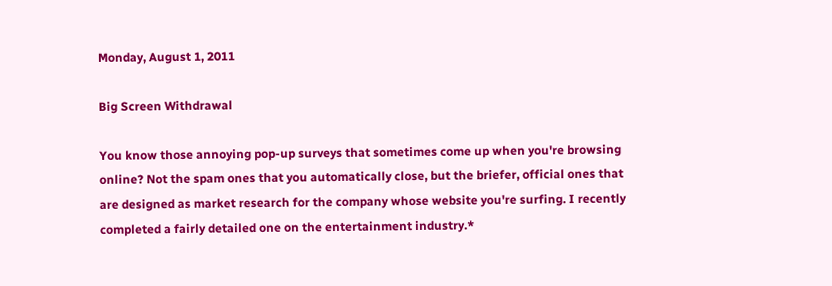Monday, August 1, 2011

Big Screen Withdrawal

You know those annoying pop-up surveys that sometimes come up when you're browsing online? Not the spam ones that you automatically close, but the briefer, official ones that are designed as market research for the company whose website you're surfing. I recently completed a fairly detailed one on the entertainment industry.*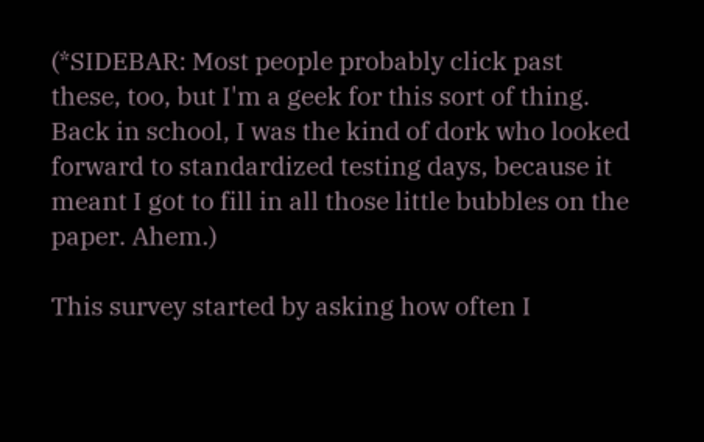(*SIDEBAR: Most people probably click past these, too, but I'm a geek for this sort of thing. Back in school, I was the kind of dork who looked forward to standardized testing days, because it meant I got to fill in all those little bubbles on the paper. Ahem.)

This survey started by asking how often I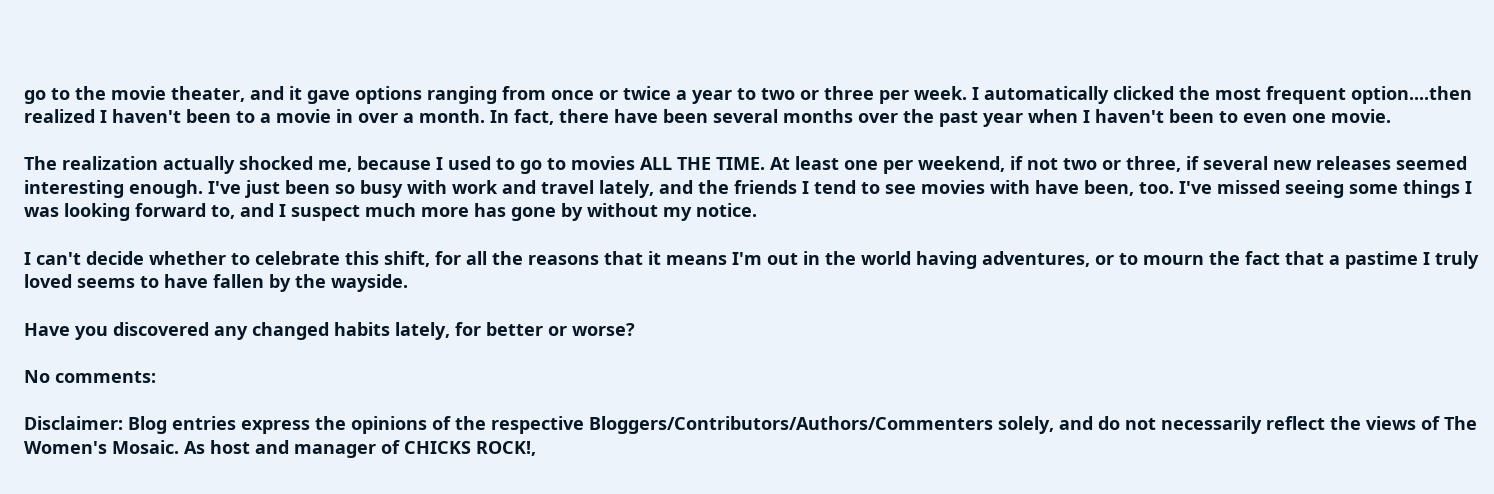go to the movie theater, and it gave options ranging from once or twice a year to two or three per week. I automatically clicked the most frequent option....then realized I haven't been to a movie in over a month. In fact, there have been several months over the past year when I haven't been to even one movie.

The realization actually shocked me, because I used to go to movies ALL THE TIME. At least one per weekend, if not two or three, if several new releases seemed interesting enough. I've just been so busy with work and travel lately, and the friends I tend to see movies with have been, too. I've missed seeing some things I was looking forward to, and I suspect much more has gone by without my notice.

I can't decide whether to celebrate this shift, for all the reasons that it means I'm out in the world having adventures, or to mourn the fact that a pastime I truly loved seems to have fallen by the wayside.

Have you discovered any changed habits lately, for better or worse?

No comments:

Disclaimer: Blog entries express the opinions of the respective Bloggers/Contributors/Authors/Commenters solely, and do not necessarily reflect the views of The Women's Mosaic. As host and manager of CHICKS ROCK!,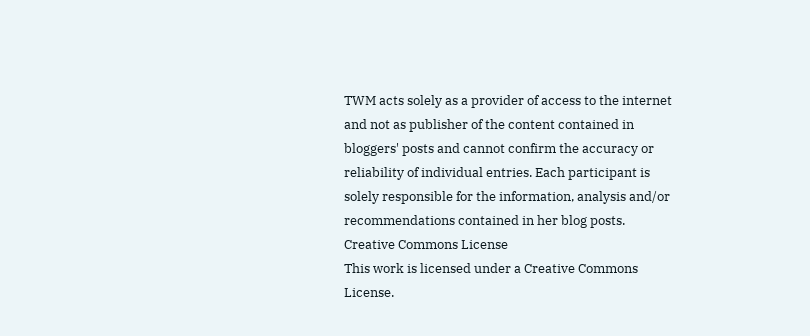TWM acts solely as a provider of access to the internet and not as publisher of the content contained in bloggers' posts and cannot confirm the accuracy or reliability of individual entries. Each participant is solely responsible for the information, analysis and/or recommendations contained in her blog posts.
Creative Commons License
This work is licensed under a Creative Commons License.